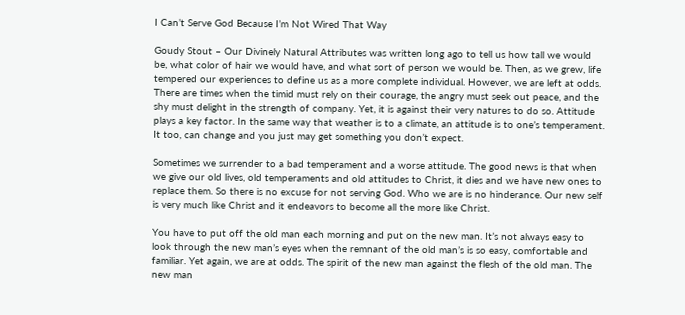I Can’t Serve God Because I’m Not Wired That Way

Goudy Stout – Our Divinely Natural Attributes was written long ago to tell us how tall we would be, what color of hair we would have, and what sort of person we would be. Then, as we grew, life tempered our experiences to define us as a more complete individual. However, we are left at odds. There are times when the timid must rely on their courage, the angry must seek out peace, and the shy must delight in the strength of company. Yet, it is against their very natures to do so. Attitude plays a key factor. In the same way that weather is to a climate, an attitude is to one’s temperament. It too, can change and you just may get something you don’t expect.

Sometimes we surrender to a bad temperament and a worse attitude. The good news is that when we give our old lives, old temperaments and old attitudes to Christ, it dies and we have new ones to replace them. So there is no excuse for not serving God. Who we are is no hinderance. Our new self is very much like Christ and it endeavors to become all the more like Christ.

You have to put off the old man each morning and put on the new man. It’s not always easy to look through the new man’s eyes when the remnant of the old man’s is so easy, comfortable and familiar. Yet again, we are at odds. The spirit of the new man against the flesh of the old man. The new man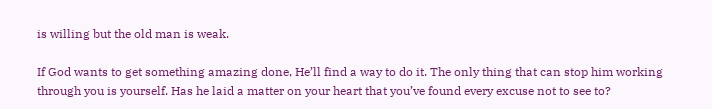is willing but the old man is weak.

If God wants to get something amazing done, He’ll find a way to do it. The only thing that can stop him working through you is yourself. Has he laid a matter on your heart that you’ve found every excuse not to see to?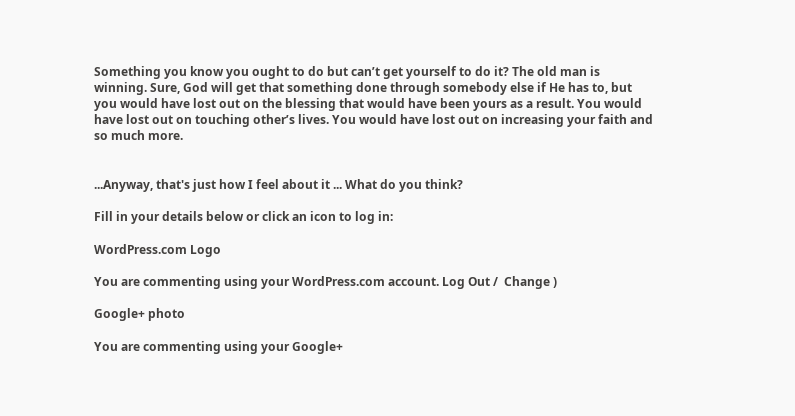Something you know you ought to do but can’t get yourself to do it? The old man is winning. Sure, God will get that something done through somebody else if He has to, but you would have lost out on the blessing that would have been yours as a result. You would have lost out on touching other’s lives. You would have lost out on increasing your faith and so much more.


...Anyway, that's just how I feel about it ... What do you think?

Fill in your details below or click an icon to log in:

WordPress.com Logo

You are commenting using your WordPress.com account. Log Out /  Change )

Google+ photo

You are commenting using your Google+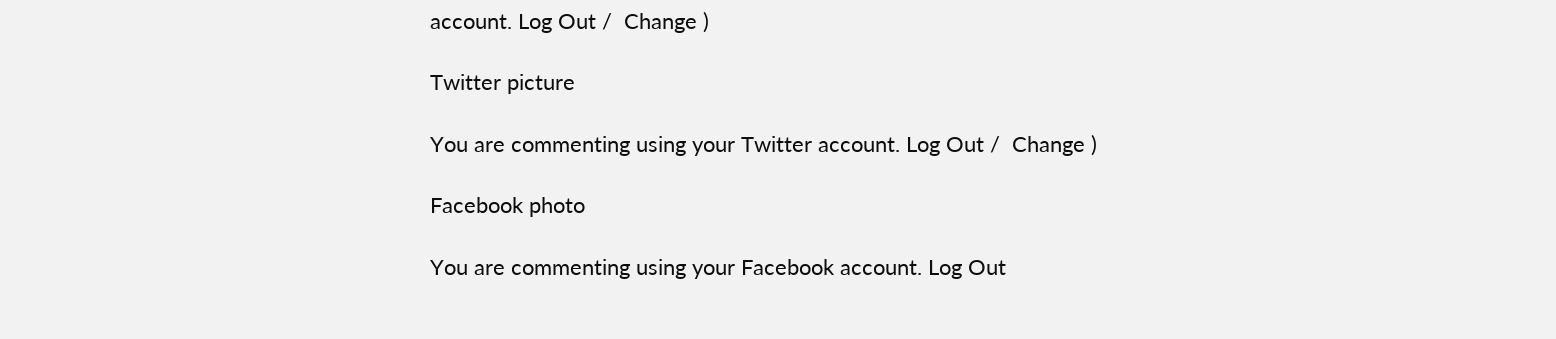account. Log Out /  Change )

Twitter picture

You are commenting using your Twitter account. Log Out /  Change )

Facebook photo

You are commenting using your Facebook account. Log Out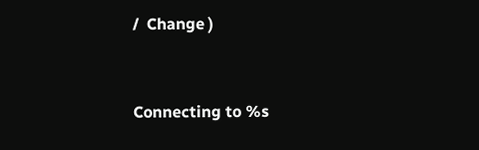/  Change )


Connecting to %s